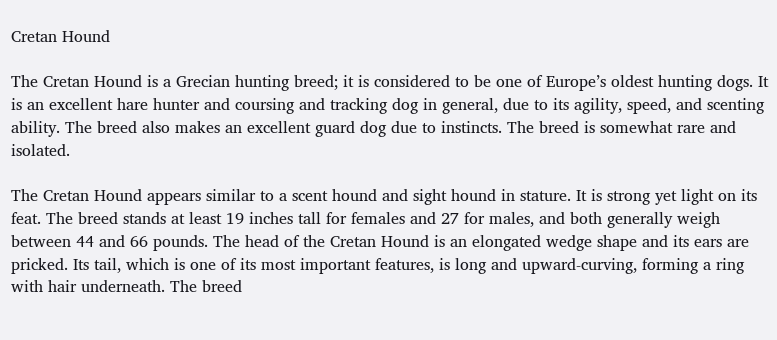Cretan Hound

The Cretan Hound is a Grecian hunting breed; it is considered to be one of Europe’s oldest hunting dogs. It is an excellent hare hunter and coursing and tracking dog in general, due to its agility, speed, and scenting ability. The breed also makes an excellent guard dog due to instincts. The breed is somewhat rare and isolated.

The Cretan Hound appears similar to a scent hound and sight hound in stature. It is strong yet light on its feat. The breed stands at least 19 inches tall for females and 27 for males, and both generally weigh between 44 and 66 pounds. The head of the Cretan Hound is an elongated wedge shape and its ears are pricked. Its tail, which is one of its most important features, is long and upward-curving, forming a ring with hair underneath. The breed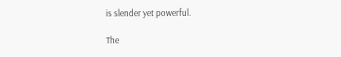is slender yet powerful.

The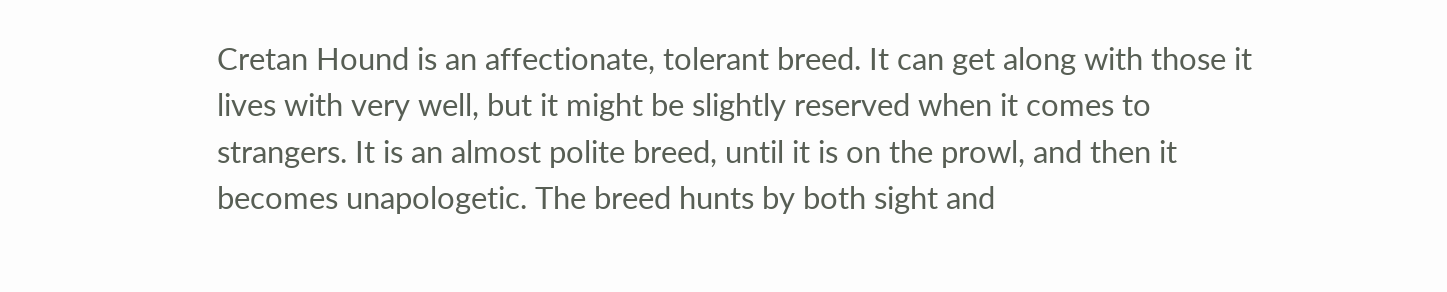Cretan Hound is an affectionate, tolerant breed. It can get along with those it lives with very well, but it might be slightly reserved when it comes to strangers. It is an almost polite breed, until it is on the prowl, and then it becomes unapologetic. The breed hunts by both sight and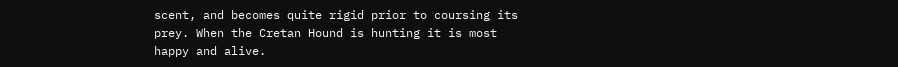scent, and becomes quite rigid prior to coursing its prey. When the Cretan Hound is hunting it is most happy and alive.